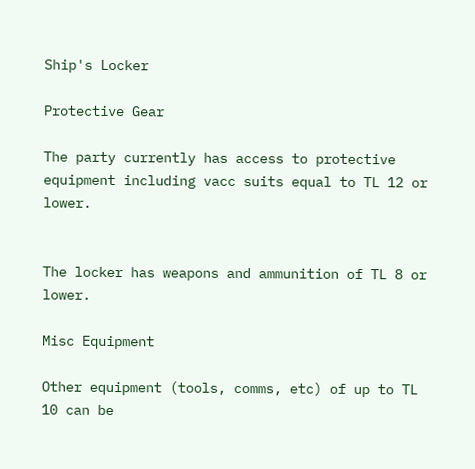Ship's Locker

Protective Gear

The party currently has access to protective equipment including vacc suits equal to TL 12 or lower.


The locker has weapons and ammunition of TL 8 or lower.

Misc Equipment

Other equipment (tools, comms, etc) of up to TL 10 can be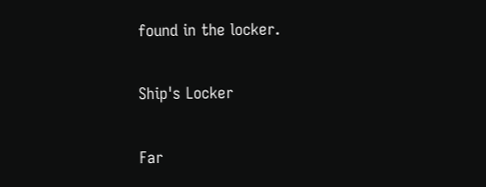found in the locker.

Ship's Locker

Far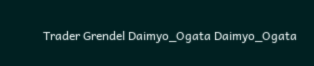Trader Grendel Daimyo_Ogata Daimyo_Ogata